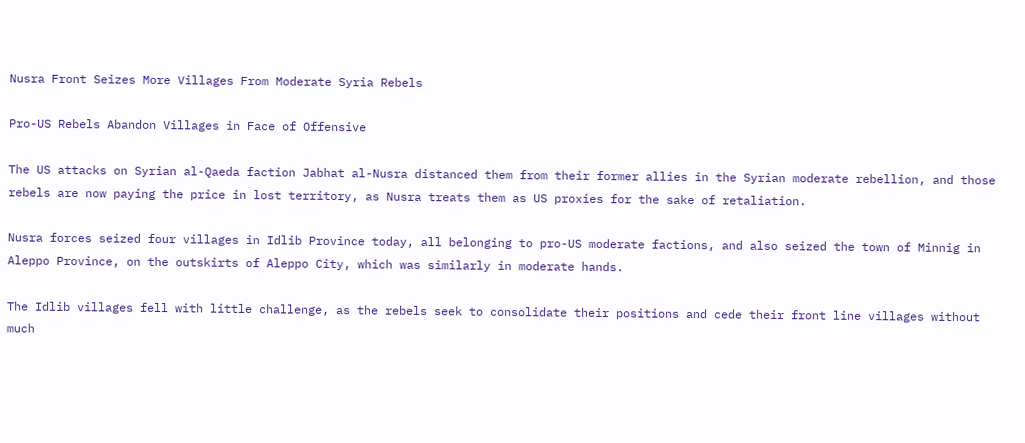Nusra Front Seizes More Villages From Moderate Syria Rebels

Pro-US Rebels Abandon Villages in Face of Offensive

The US attacks on Syrian al-Qaeda faction Jabhat al-Nusra distanced them from their former allies in the Syrian moderate rebellion, and those rebels are now paying the price in lost territory, as Nusra treats them as US proxies for the sake of retaliation.

Nusra forces seized four villages in Idlib Province today, all belonging to pro-US moderate factions, and also seized the town of Minnig in Aleppo Province, on the outskirts of Aleppo City, which was similarly in moderate hands.

The Idlib villages fell with little challenge, as the rebels seek to consolidate their positions and cede their front line villages without much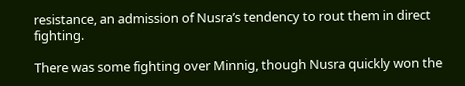resistance, an admission of Nusra’s tendency to rout them in direct fighting.

There was some fighting over Minnig, though Nusra quickly won the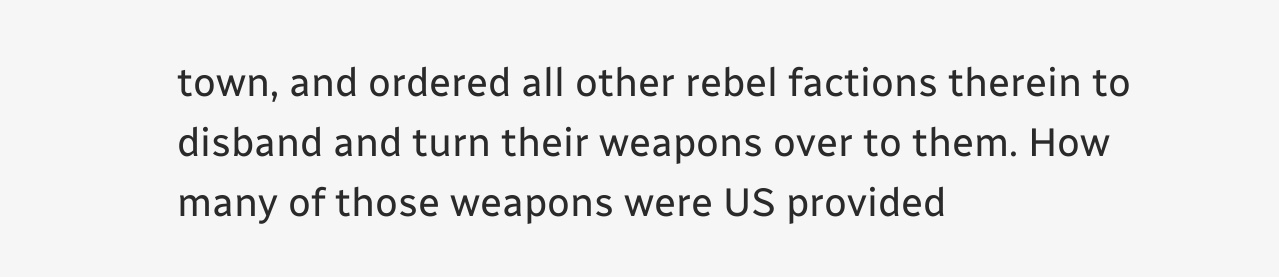town, and ordered all other rebel factions therein to disband and turn their weapons over to them. How many of those weapons were US provided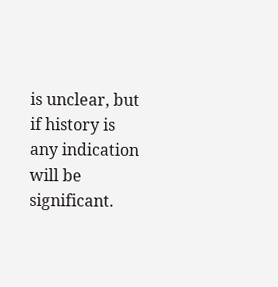is unclear, but if history is any indication will be significant.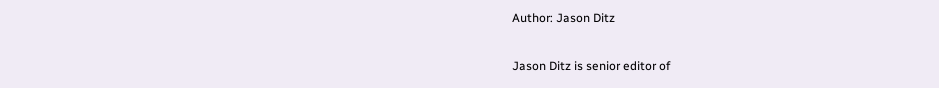Author: Jason Ditz

Jason Ditz is senior editor of